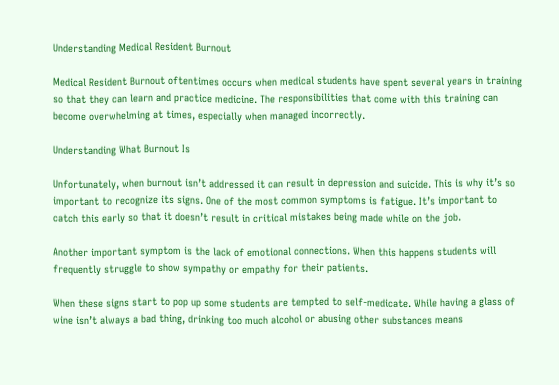Understanding Medical Resident Burnout

Medical Resident Burnout oftentimes occurs when medical students have spent several years in training so that they can learn and practice medicine. The responsibilities that come with this training can become overwhelming at times, especially when managed incorrectly.

Understanding What Burnout Is

Unfortunately, when burnout isn’t addressed it can result in depression and suicide. This is why it’s so important to recognize its signs. One of the most common symptoms is fatigue. It’s important to catch this early so that it doesn’t result in critical mistakes being made while on the job.

Another important symptom is the lack of emotional connections. When this happens students will frequently struggle to show sympathy or empathy for their patients.

When these signs start to pop up some students are tempted to self-medicate. While having a glass of wine isn’t always a bad thing, drinking too much alcohol or abusing other substances means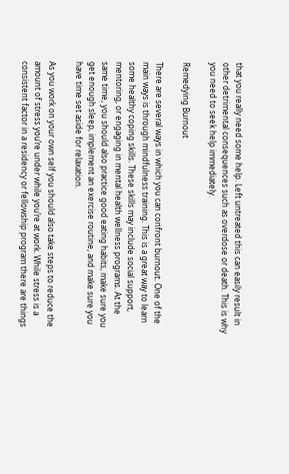that you really need some help. Left untreated this can easily result in other detrimental consequences such as overdose or death. This is why you need to seek help immediately.

Remedying Burnout

There are several ways in which you can confront burnout. One of the main ways is through mindfulness training. This is a great way to learn some healthy coping skills. These skills may include social support, mentoring, or engaging in mental health wellness programs. At the same time, you should also practice good eating habits, make sure you get enough sleep, implement an exercise routine, and make sure you have time set aside for relaxation.

As you work on your own self you should also take steps to reduce the amount of stress you’re under while you’re at work. While stress is a consistent factor in a residency or fellowship program there are things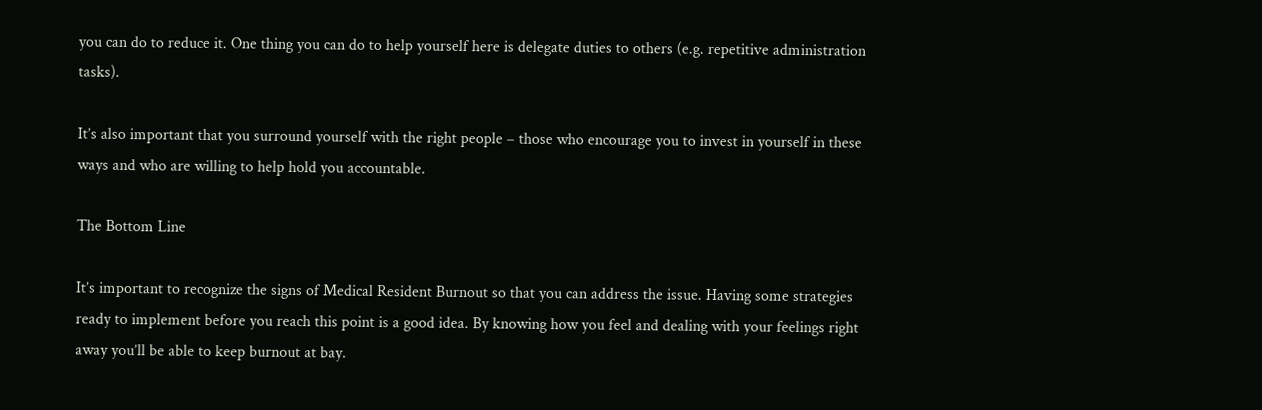you can do to reduce it. One thing you can do to help yourself here is delegate duties to others (e.g. repetitive administration tasks).

It’s also important that you surround yourself with the right people – those who encourage you to invest in yourself in these ways and who are willing to help hold you accountable.

The Bottom Line

It’s important to recognize the signs of Medical Resident Burnout so that you can address the issue. Having some strategies ready to implement before you reach this point is a good idea. By knowing how you feel and dealing with your feelings right away you’ll be able to keep burnout at bay.